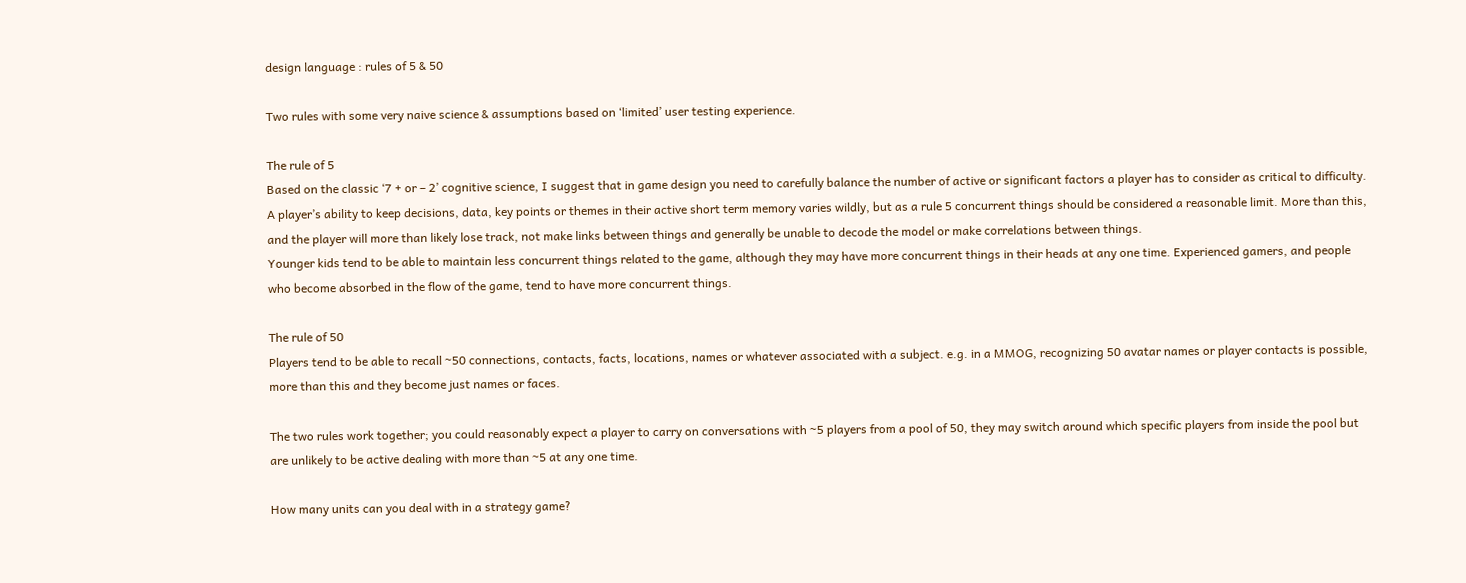design language : rules of 5 & 50

Two rules with some very naive science & assumptions based on ‘limited’ user testing experience.

The rule of 5
Based on the classic ‘7 + or – 2’ cognitive science, I suggest that in game design you need to carefully balance the number of active or significant factors a player has to consider as critical to difficulty. A player’s ability to keep decisions, data, key points or themes in their active short term memory varies wildly, but as a rule 5 concurrent things should be considered a reasonable limit. More than this, and the player will more than likely lose track, not make links between things and generally be unable to decode the model or make correlations between things.
Younger kids tend to be able to maintain less concurrent things related to the game, although they may have more concurrent things in their heads at any one time. Experienced gamers, and people who become absorbed in the flow of the game, tend to have more concurrent things.

The rule of 50
Players tend to be able to recall ~50 connections, contacts, facts, locations, names or whatever associated with a subject. e.g. in a MMOG, recognizing 50 avatar names or player contacts is possible, more than this and they become just names or faces.

The two rules work together; you could reasonably expect a player to carry on conversations with ~5 players from a pool of 50, they may switch around which specific players from inside the pool but are unlikely to be active dealing with more than ~5 at any one time.

How many units can you deal with in a strategy game?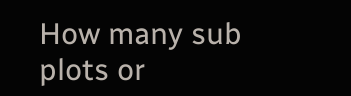How many sub plots or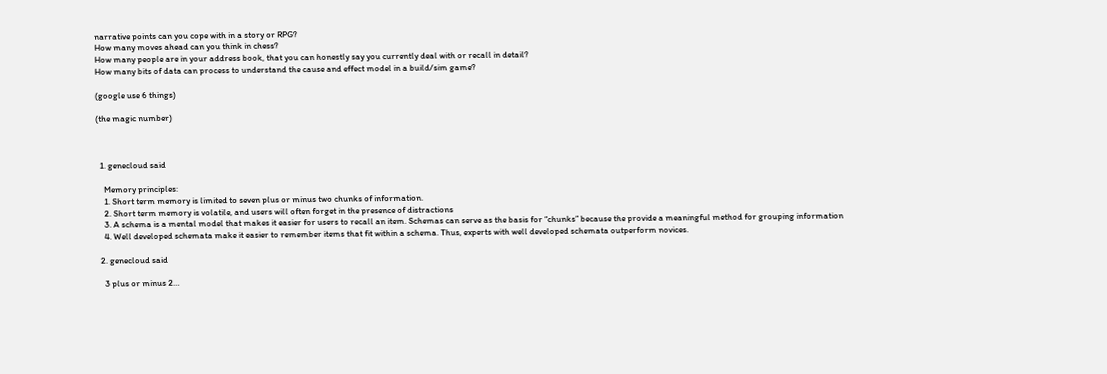narrative points can you cope with in a story or RPG?
How many moves ahead can you think in chess?
How many people are in your address book, that you can honestly say you currently deal with or recall in detail?
How many bits of data can process to understand the cause and effect model in a build/sim game?

(google use 6 things)

(the magic number)



  1. genecloud said

    Memory principles:
    1. Short term memory is limited to seven plus or minus two chunks of information.
    2. Short term memory is volatile, and users will often forget in the presence of distractions
    3. A schema is a mental model that makes it easier for users to recall an item. Schemas can serve as the basis for “chunks” because the provide a meaningful method for grouping information
    4. Well developed schemata make it easier to remember items that fit within a schema. Thus, experts with well developed schemata outperform novices.

  2. genecloud said

    3 plus or minus 2…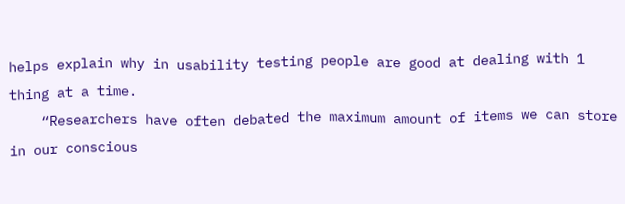helps explain why in usability testing people are good at dealing with 1 thing at a time.
    “Researchers have often debated the maximum amount of items we can store in our conscious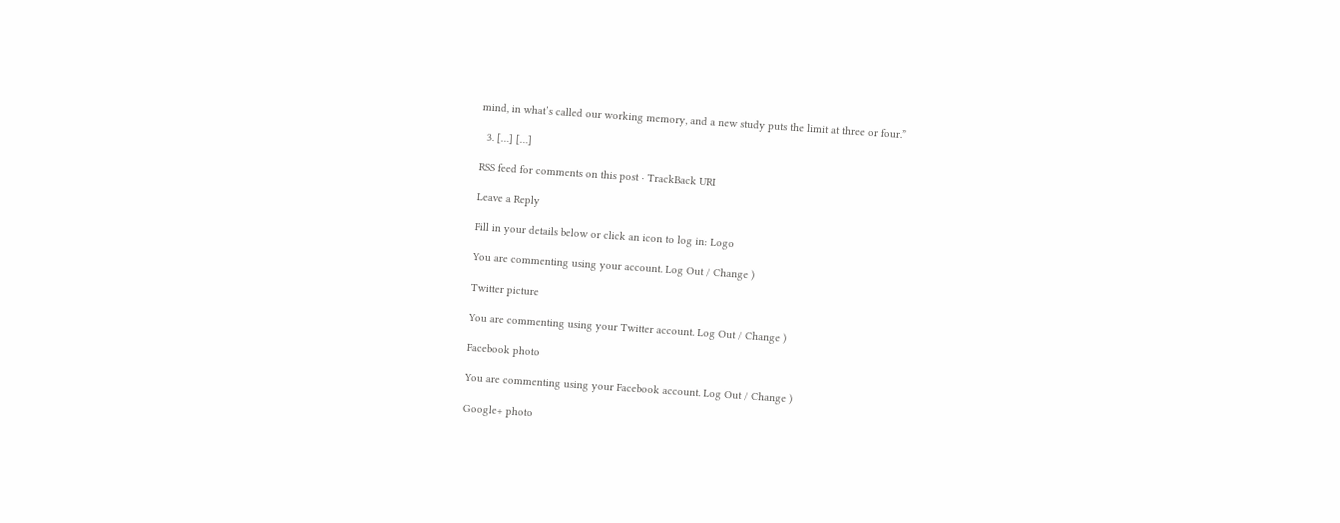mind, in what’s called our working memory, and a new study puts the limit at three or four.”

  3. […] […]

RSS feed for comments on this post · TrackBack URI

Leave a Reply

Fill in your details below or click an icon to log in: Logo

You are commenting using your account. Log Out / Change )

Twitter picture

You are commenting using your Twitter account. Log Out / Change )

Facebook photo

You are commenting using your Facebook account. Log Out / Change )

Google+ photo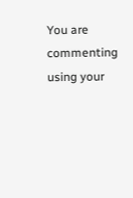You are commenting using your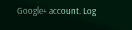Google+ account. Log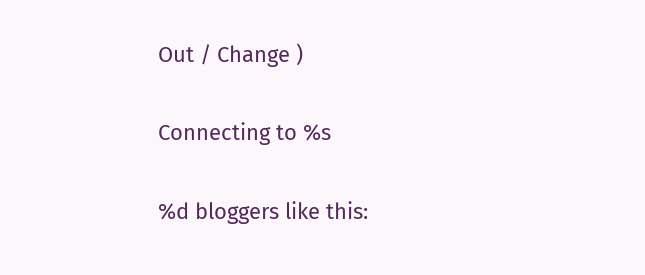Out / Change )

Connecting to %s

%d bloggers like this: